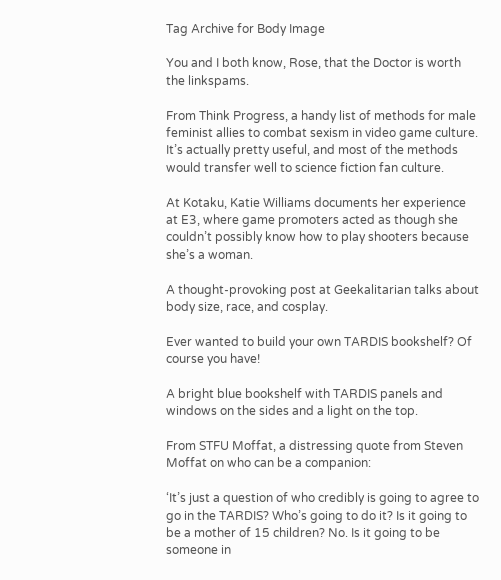Tag Archive for Body Image

You and I both know, Rose, that the Doctor is worth the linkspams.

From Think Progress, a handy list of methods for male feminist allies to combat sexism in video game culture. It’s actually pretty useful, and most of the methods would transfer well to science fiction fan culture.

At Kotaku, Katie Williams documents her experience at E3, where game promoters acted as though she couldn’t possibly know how to play shooters because she’s a woman.

A thought-provoking post at Geekalitarian talks about body size, race, and cosplay.

Ever wanted to build your own TARDIS bookshelf? Of course you have!

A bright blue bookshelf with TARDIS panels and windows on the sides and a light on the top.

From STFU Moffat, a distressing quote from Steven Moffat on who can be a companion:

‘It’s just a question of who credibly is going to agree to go in the TARDIS? Who’s going to do it? Is it going to be a mother of 15 children? No. Is it going to be someone in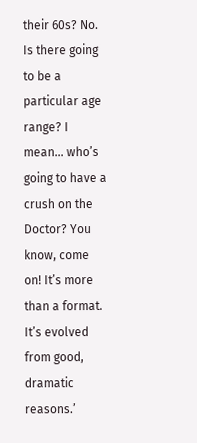their 60s? No. Is there going to be a particular age range? I mean… who’s going to have a crush on the Doctor? You know, come on! It’s more than a format. It’s evolved from good, dramatic reasons.’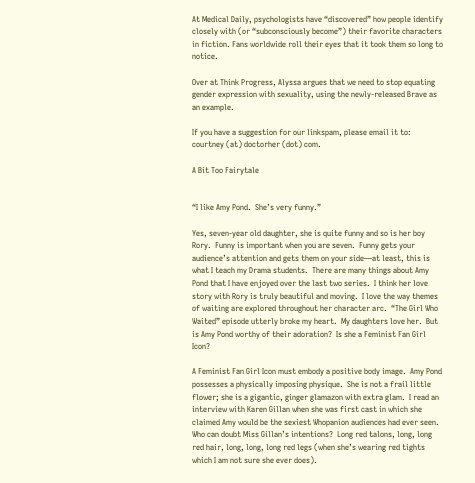At Medical Daily, psychologists have “discovered” how people identify closely with (or “subconsciously become”) their favorite characters in fiction. Fans worldwide roll their eyes that it took them so long to notice.

Over at Think Progress, Alyssa argues that we need to stop equating gender expression with sexuality, using the newly-released Brave as an example.

If you have a suggestion for our linkspam, please email it to: courtney (at) doctorher (dot) com.

A Bit Too Fairytale


“I like Amy Pond.  She’s very funny.”

Yes, seven-year old daughter, she is quite funny and so is her boy Rory.  Funny is important when you are seven.  Funny gets your audience’s attention and gets them on your side—at least, this is what I teach my Drama students.  There are many things about Amy Pond that I have enjoyed over the last two series.  I think her love story with Rory is truly beautiful and moving.  I love the way themes of waiting are explored throughout her character arc.  “The Girl Who Waited” episode utterly broke my heart.  My daughters love her.  But is Amy Pond worthy of their adoration?  Is she a Feminist Fan Girl Icon?

A Feminist Fan Girl Icon must embody a positive body image.  Amy Pond possesses a physically imposing physique.  She is not a frail little flower; she is a gigantic, ginger glamazon with extra glam.  I read an interview with Karen Gillan when she was first cast in which she claimed Amy would be the sexiest Whopanion audiences had ever seen.  Who can doubt Miss Gillan’s intentions?  Long red talons, long, long red hair, long, long, long red legs (when she’s wearing red tights which I am not sure she ever does).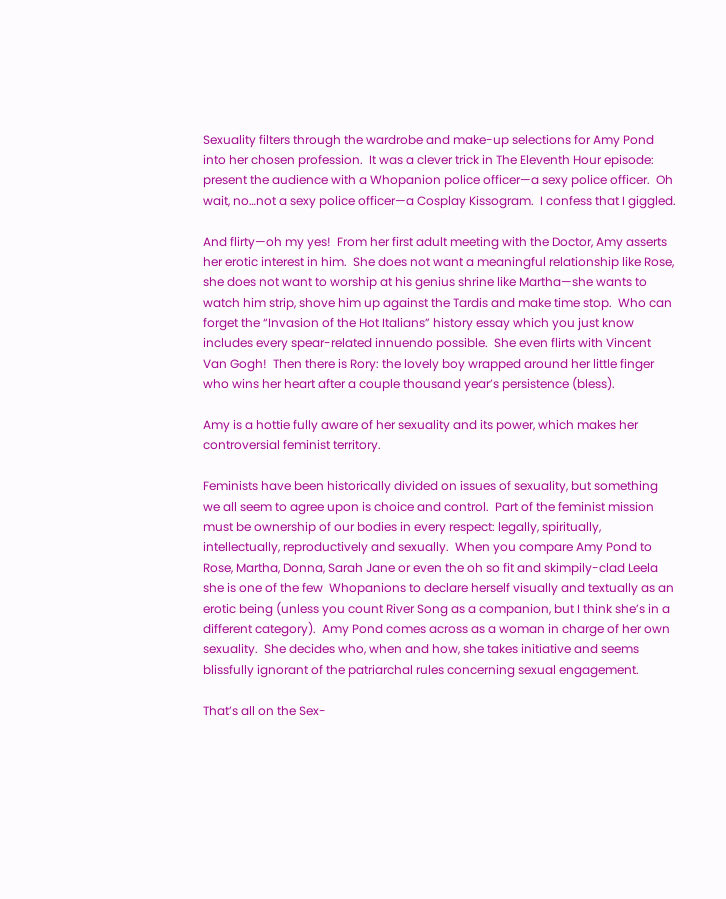Sexuality filters through the wardrobe and make-up selections for Amy Pond into her chosen profession.  It was a clever trick in The Eleventh Hour episode: present the audience with a Whopanion police officer—a sexy police officer.  Oh wait, no…not a sexy police officer—a Cosplay Kissogram.  I confess that I giggled.

And flirty—oh my yes!  From her first adult meeting with the Doctor, Amy asserts her erotic interest in him.  She does not want a meaningful relationship like Rose, she does not want to worship at his genius shrine like Martha—she wants to watch him strip, shove him up against the Tardis and make time stop.  Who can forget the “Invasion of the Hot Italians” history essay which you just know includes every spear-related innuendo possible.  She even flirts with Vincent Van Gogh!  Then there is Rory: the lovely boy wrapped around her little finger who wins her heart after a couple thousand year’s persistence (bless).

Amy is a hottie fully aware of her sexuality and its power, which makes her controversial feminist territory.

Feminists have been historically divided on issues of sexuality, but something we all seem to agree upon is choice and control.  Part of the feminist mission must be ownership of our bodies in every respect: legally, spiritually, intellectually, reproductively and sexually.  When you compare Amy Pond to Rose, Martha, Donna, Sarah Jane or even the oh so fit and skimpily-clad Leela she is one of the few  Whopanions to declare herself visually and textually as an erotic being (unless you count River Song as a companion, but I think she’s in a different category).  Amy Pond comes across as a woman in charge of her own sexuality.  She decides who, when and how, she takes initiative and seems blissfully ignorant of the patriarchal rules concerning sexual engagement.

That’s all on the Sex-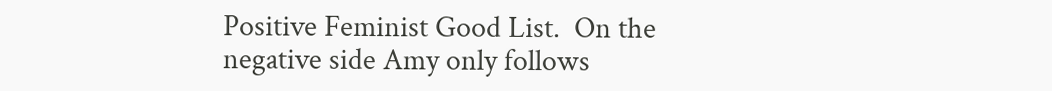Positive Feminist Good List.  On the negative side Amy only follows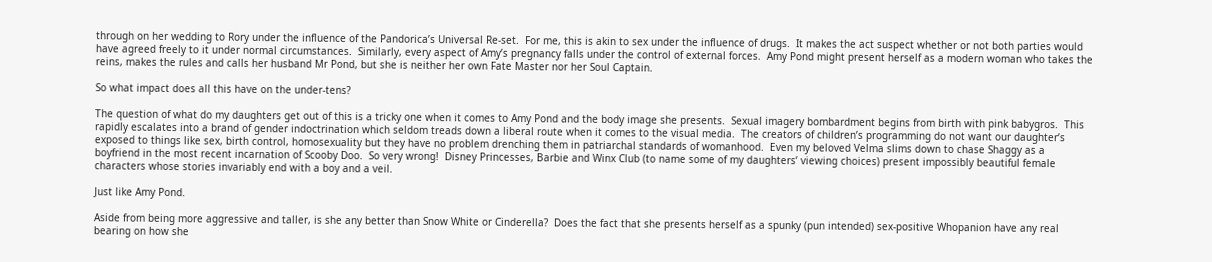through on her wedding to Rory under the influence of the Pandorica’s Universal Re-set.  For me, this is akin to sex under the influence of drugs.  It makes the act suspect whether or not both parties would have agreed freely to it under normal circumstances.  Similarly, every aspect of Amy’s pregnancy falls under the control of external forces.  Amy Pond might present herself as a modern woman who takes the reins, makes the rules and calls her husband Mr Pond, but she is neither her own Fate Master nor her Soul Captain.

So what impact does all this have on the under-tens?

The question of what do my daughters get out of this is a tricky one when it comes to Amy Pond and the body image she presents.  Sexual imagery bombardment begins from birth with pink babygros.  This rapidly escalates into a brand of gender indoctrination which seldom treads down a liberal route when it comes to the visual media.  The creators of children’s programming do not want our daughter’s exposed to things like sex, birth control, homosexuality but they have no problem drenching them in patriarchal standards of womanhood.  Even my beloved Velma slims down to chase Shaggy as a boyfriend in the most recent incarnation of Scooby Doo.  So very wrong!  Disney Princesses, Barbie and Winx Club (to name some of my daughters’ viewing choices) present impossibly beautiful female characters whose stories invariably end with a boy and a veil.

Just like Amy Pond.

Aside from being more aggressive and taller, is she any better than Snow White or Cinderella?  Does the fact that she presents herself as a spunky (pun intended) sex-positive Whopanion have any real bearing on how she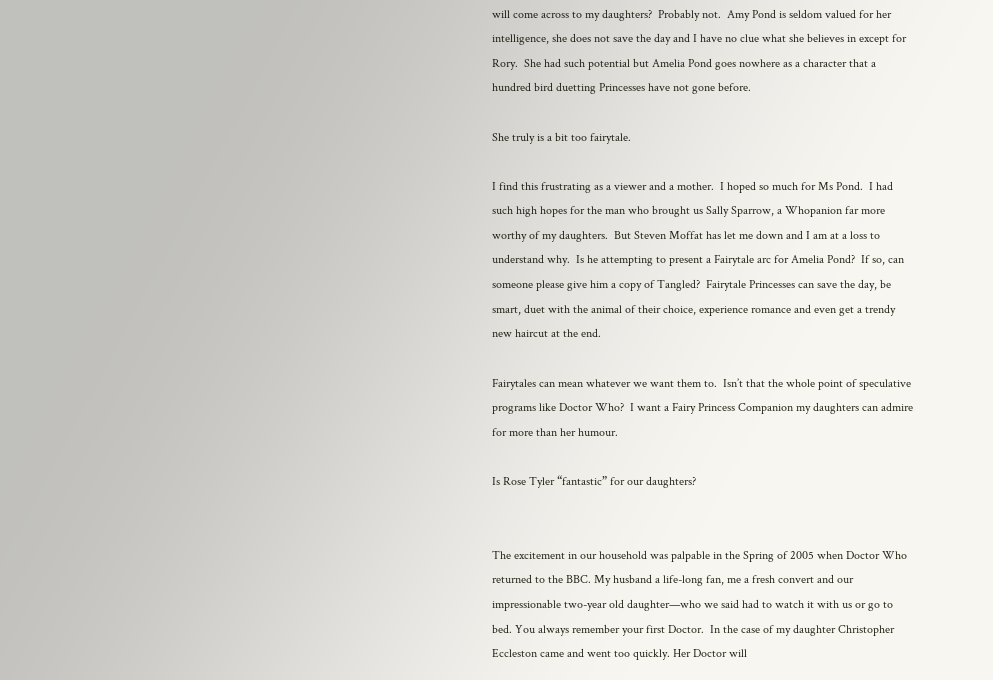will come across to my daughters?  Probably not.  Amy Pond is seldom valued for her intelligence, she does not save the day and I have no clue what she believes in except for Rory.  She had such potential but Amelia Pond goes nowhere as a character that a hundred bird duetting Princesses have not gone before.

She truly is a bit too fairytale.

I find this frustrating as a viewer and a mother.  I hoped so much for Ms Pond.  I had such high hopes for the man who brought us Sally Sparrow, a Whopanion far more worthy of my daughters.  But Steven Moffat has let me down and I am at a loss to understand why.  Is he attempting to present a Fairytale arc for Amelia Pond?  If so, can someone please give him a copy of Tangled?  Fairytale Princesses can save the day, be smart, duet with the animal of their choice, experience romance and even get a trendy new haircut at the end.

Fairytales can mean whatever we want them to.  Isn’t that the whole point of speculative programs like Doctor Who?  I want a Fairy Princess Companion my daughters can admire for more than her humour.

Is Rose Tyler “fantastic” for our daughters?


The excitement in our household was palpable in the Spring of 2005 when Doctor Who returned to the BBC. My husband a life-long fan, me a fresh convert and our impressionable two-year old daughter—who we said had to watch it with us or go to bed. You always remember your first Doctor.  In the case of my daughter Christopher Eccleston came and went too quickly. Her Doctor will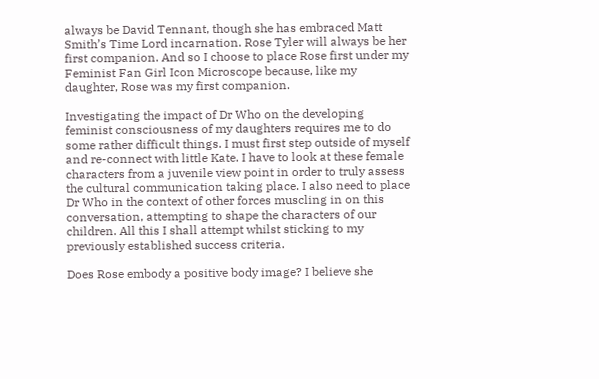always be David Tennant, though she has embraced Matt Smith’s Time Lord incarnation. Rose Tyler will always be her first companion. And so I choose to place Rose first under my Feminist Fan Girl Icon Microscope because, like my daughter, Rose was my first companion.

Investigating the impact of Dr Who on the developing feminist consciousness of my daughters requires me to do some rather difficult things. I must first step outside of myself and re-connect with little Kate. I have to look at these female characters from a juvenile view point in order to truly assess the cultural communication taking place. I also need to place Dr Who in the context of other forces muscling in on this conversation, attempting to shape the characters of our children. All this I shall attempt whilst sticking to my previously established success criteria.

Does Rose embody a positive body image? I believe she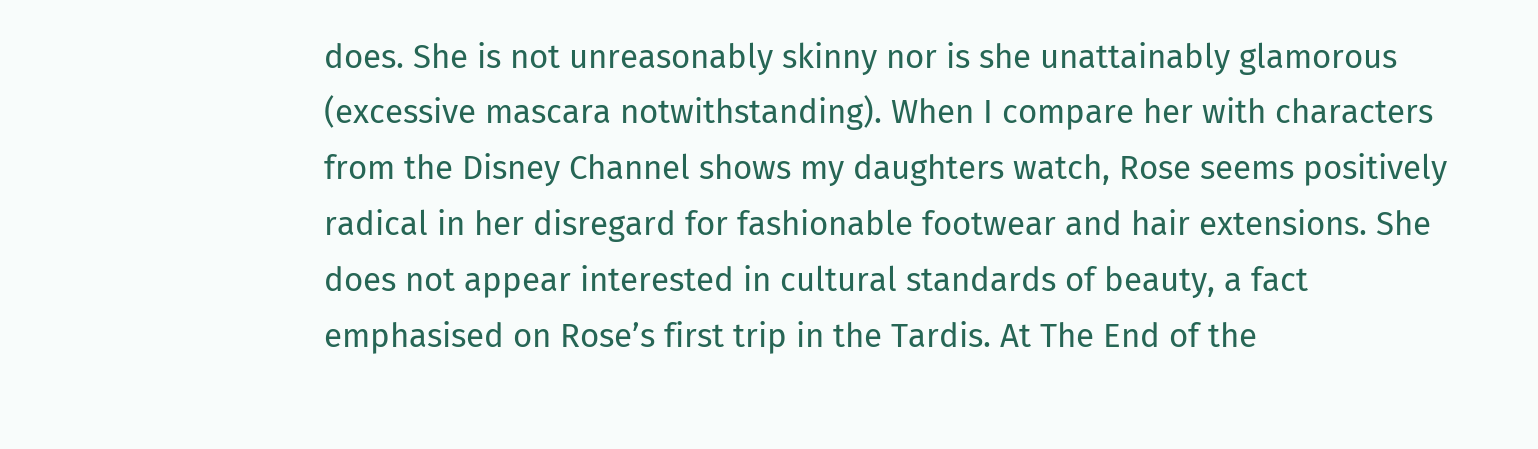does. She is not unreasonably skinny nor is she unattainably glamorous (excessive mascara notwithstanding). When I compare her with characters from the Disney Channel shows my daughters watch, Rose seems positively radical in her disregard for fashionable footwear and hair extensions. She does not appear interested in cultural standards of beauty, a fact emphasised on Rose’s first trip in the Tardis. At The End of the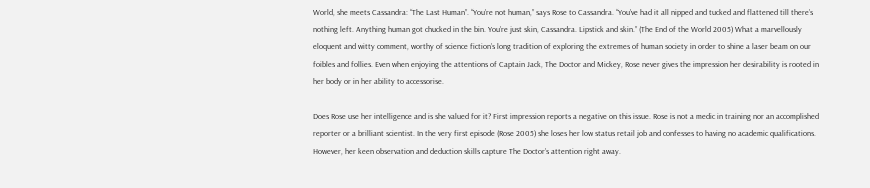World, she meets Cassandra: “The Last Human”. “You’re not human,” says Rose to Cassandra. “You’ve had it all nipped and tucked and flattened till there’s nothing left. Anything human got chucked in the bin. You’re just skin, Cassandra. Lipstick and skin.” (The End of the World 2005) What a marvellously eloquent and witty comment, worthy of science fiction’s long tradition of exploring the extremes of human society in order to shine a laser beam on our foibles and follies. Even when enjoying the attentions of Captain Jack, The Doctor and Mickey, Rose never gives the impression her desirability is rooted in her body or in her ability to accessorise.

Does Rose use her intelligence and is she valued for it? First impression reports a negative on this issue. Rose is not a medic in training nor an accomplished reporter or a brilliant scientist. In the very first episode (Rose 2005) she loses her low status retail job and confesses to having no academic qualifications. However, her keen observation and deduction skills capture The Doctor’s attention right away.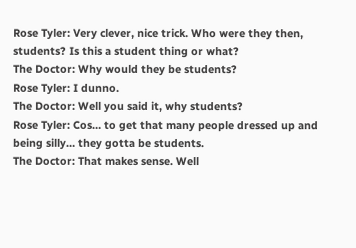Rose Tyler: Very clever, nice trick. Who were they then, students? Is this a student thing or what?
The Doctor: Why would they be students?
Rose Tyler: I dunno.
The Doctor: Well you said it, why students?
Rose Tyler: Cos… to get that many people dressed up and being silly… they gotta be students.
The Doctor: That makes sense. Well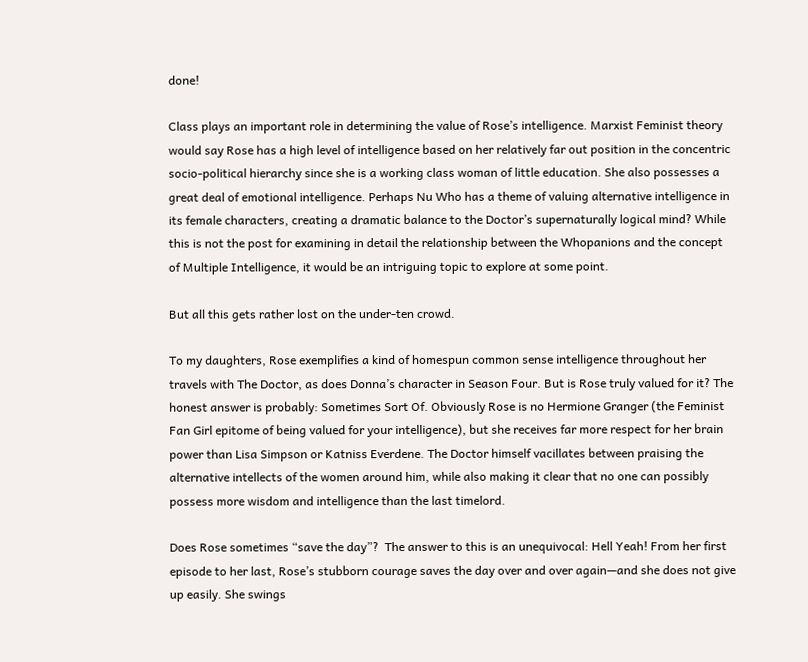done!

Class plays an important role in determining the value of Rose’s intelligence. Marxist Feminist theory would say Rose has a high level of intelligence based on her relatively far out position in the concentric socio-political hierarchy since she is a working class woman of little education. She also possesses a great deal of emotional intelligence. Perhaps Nu Who has a theme of valuing alternative intelligence in its female characters, creating a dramatic balance to the Doctor’s supernaturally logical mind? While this is not the post for examining in detail the relationship between the Whopanions and the concept of Multiple Intelligence, it would be an intriguing topic to explore at some point.

But all this gets rather lost on the under-ten crowd.

To my daughters, Rose exemplifies a kind of homespun common sense intelligence throughout her travels with The Doctor, as does Donna’s character in Season Four. But is Rose truly valued for it? The honest answer is probably: Sometimes Sort Of. Obviously Rose is no Hermione Granger (the Feminist Fan Girl epitome of being valued for your intelligence), but she receives far more respect for her brain power than Lisa Simpson or Katniss Everdene. The Doctor himself vacillates between praising the alternative intellects of the women around him, while also making it clear that no one can possibly possess more wisdom and intelligence than the last timelord.

Does Rose sometimes “save the day”?  The answer to this is an unequivocal: Hell Yeah! From her first episode to her last, Rose’s stubborn courage saves the day over and over again—and she does not give up easily. She swings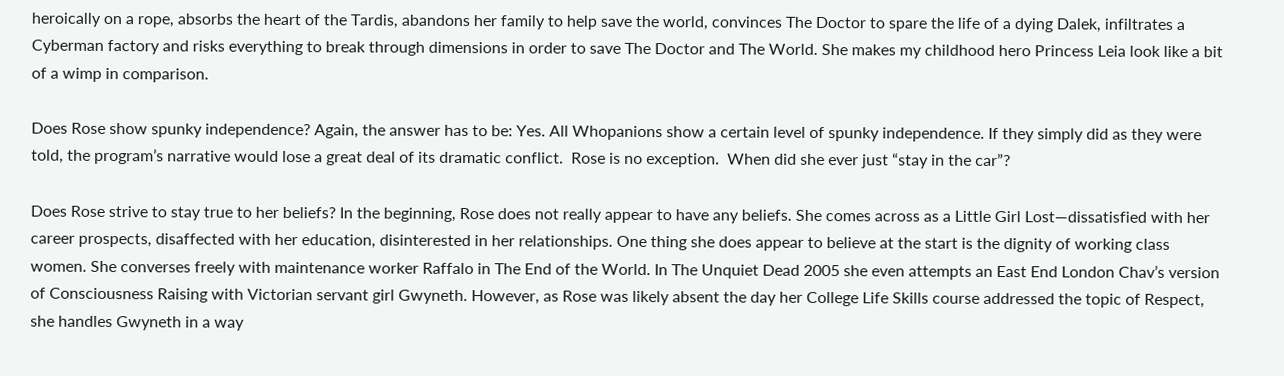heroically on a rope, absorbs the heart of the Tardis, abandons her family to help save the world, convinces The Doctor to spare the life of a dying Dalek, infiltrates a Cyberman factory and risks everything to break through dimensions in order to save The Doctor and The World. She makes my childhood hero Princess Leia look like a bit of a wimp in comparison.

Does Rose show spunky independence? Again, the answer has to be: Yes. All Whopanions show a certain level of spunky independence. If they simply did as they were told, the program’s narrative would lose a great deal of its dramatic conflict.  Rose is no exception.  When did she ever just “stay in the car”?

Does Rose strive to stay true to her beliefs? In the beginning, Rose does not really appear to have any beliefs. She comes across as a Little Girl Lost—dissatisfied with her career prospects, disaffected with her education, disinterested in her relationships. One thing she does appear to believe at the start is the dignity of working class women. She converses freely with maintenance worker Raffalo in The End of the World. In The Unquiet Dead 2005 she even attempts an East End London Chav’s version of Consciousness Raising with Victorian servant girl Gwyneth. However, as Rose was likely absent the day her College Life Skills course addressed the topic of Respect, she handles Gwyneth in a way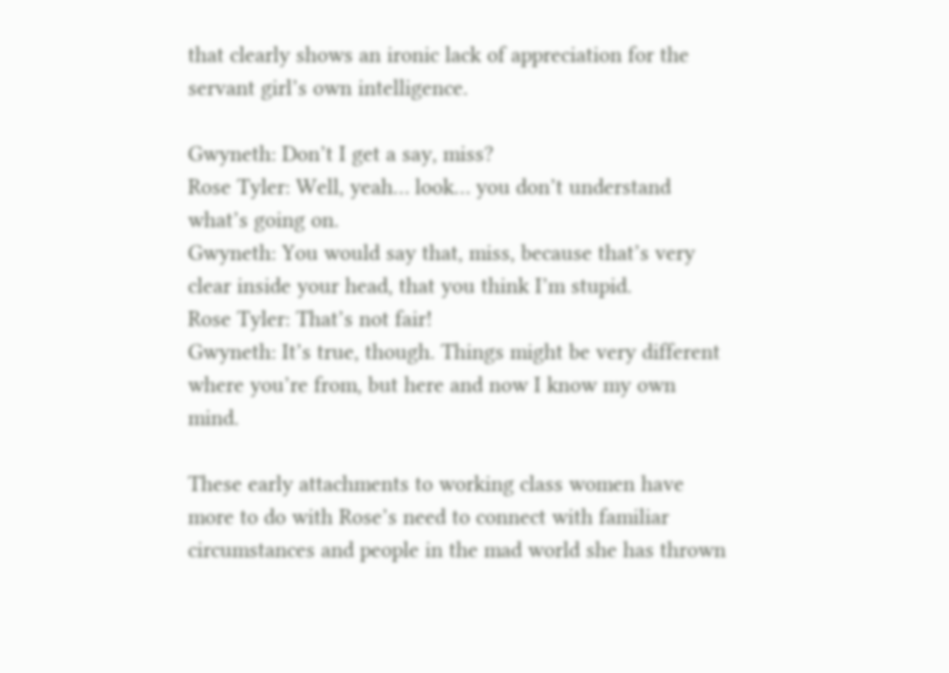that clearly shows an ironic lack of appreciation for the servant girl’s own intelligence.

Gwyneth: Don’t I get a say, miss?
Rose Tyler: Well, yeah… look… you don’t understand what’s going on.
Gwyneth: You would say that, miss, because that’s very clear inside your head, that you think I’m stupid.
Rose Tyler: That’s not fair!
Gwyneth: It’s true, though. Things might be very different where you’re from, but here and now I know my own mind.

These early attachments to working class women have more to do with Rose’s need to connect with familiar circumstances and people in the mad world she has thrown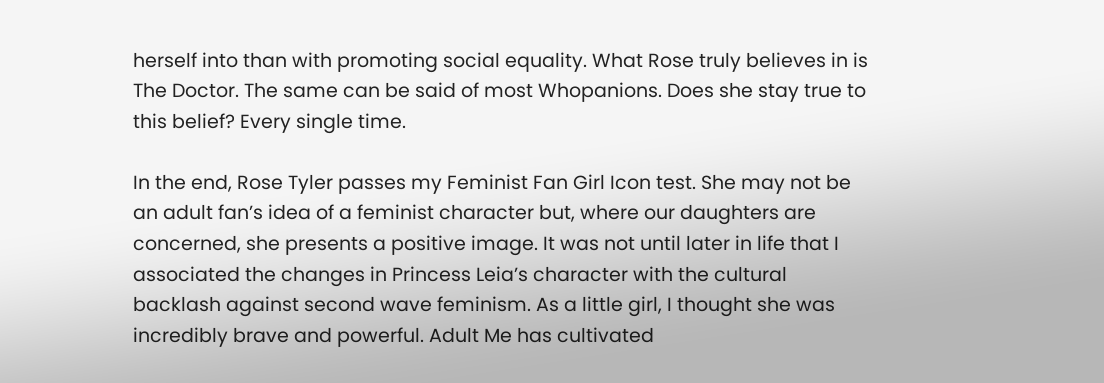herself into than with promoting social equality. What Rose truly believes in is The Doctor. The same can be said of most Whopanions. Does she stay true to this belief? Every single time.

In the end, Rose Tyler passes my Feminist Fan Girl Icon test. She may not be an adult fan’s idea of a feminist character but, where our daughters are concerned, she presents a positive image. It was not until later in life that I associated the changes in Princess Leia’s character with the cultural backlash against second wave feminism. As a little girl, I thought she was incredibly brave and powerful. Adult Me has cultivated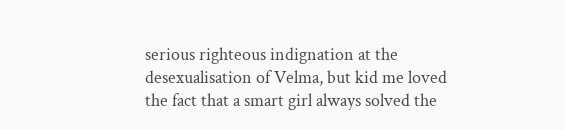serious righteous indignation at the desexualisation of Velma, but kid me loved the fact that a smart girl always solved the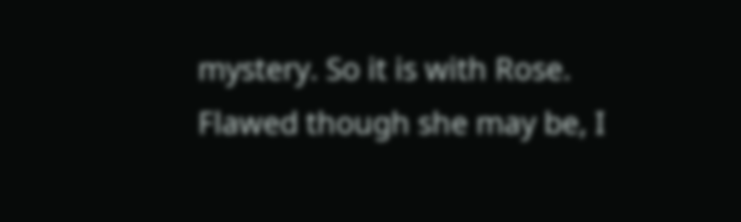mystery. So it is with Rose. Flawed though she may be, I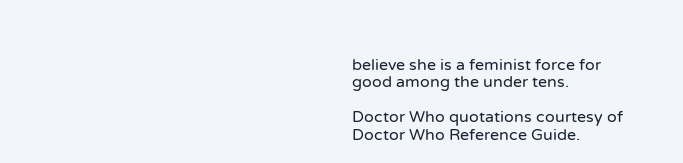believe she is a feminist force for good among the under tens.

Doctor Who quotations courtesy of Doctor Who Reference Guide.